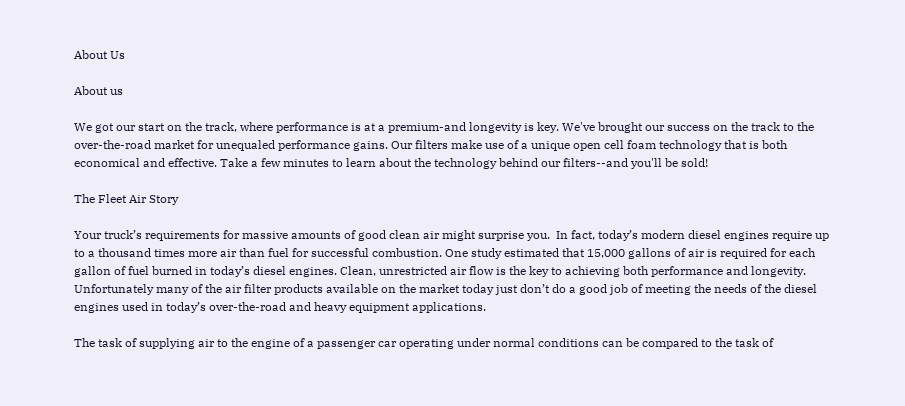About Us

About us

We got our start on the track, where performance is at a premium-and longevity is key. We've brought our success on the track to the over-the-road market for unequaled performance gains. Our filters make use of a unique open cell foam technology that is both economical and effective. Take a few minutes to learn about the technology behind our filters--and you'll be sold!

The Fleet Air Story

Your truck’s requirements for massive amounts of good clean air might surprise you.  In fact, today’s modern diesel engines require up to a thousand times more air than fuel for successful combustion. One study estimated that 15,000 gallons of air is required for each gallon of fuel burned in today’s diesel engines. Clean, unrestricted air flow is the key to achieving both performance and longevity. Unfortunately many of the air filter products available on the market today just don’t do a good job of meeting the needs of the diesel engines used in today’s over-the-road and heavy equipment applications.

The task of supplying air to the engine of a passenger car operating under normal conditions can be compared to the task of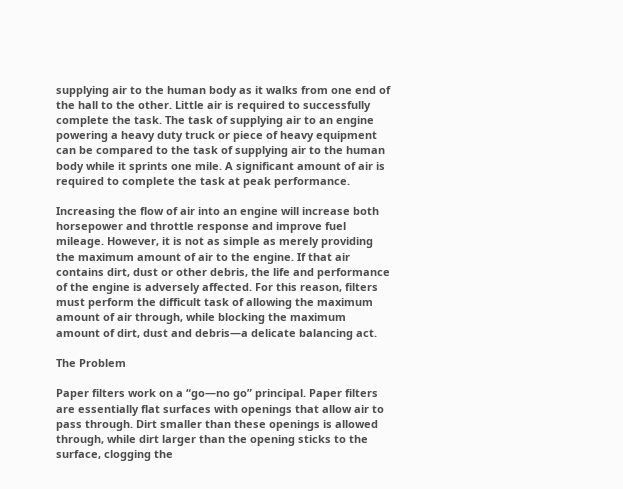supplying air to the human body as it walks from one end of the hall to the other. Little air is required to successfully complete the task. The task of supplying air to an engine powering a heavy duty truck or piece of heavy equipment can be compared to the task of supplying air to the human body while it sprints one mile. A significant amount of air is required to complete the task at peak performance.

Increasing the flow of air into an engine will increase both horsepower and throttle response and improve fuel mileage. However, it is not as simple as merely providing the maximum amount of air to the engine. If that air contains dirt, dust or other debris, the life and performance of the engine is adversely affected. For this reason, filters must perform the difficult task of allowing the maximum amount of air through, while blocking the maximum amount of dirt, dust and debris—a delicate balancing act.

The Problem

Paper filters work on a “go—no go” principal. Paper filters are essentially flat surfaces with openings that allow air to pass through. Dirt smaller than these openings is allowed through, while dirt larger than the opening sticks to the surface, clogging the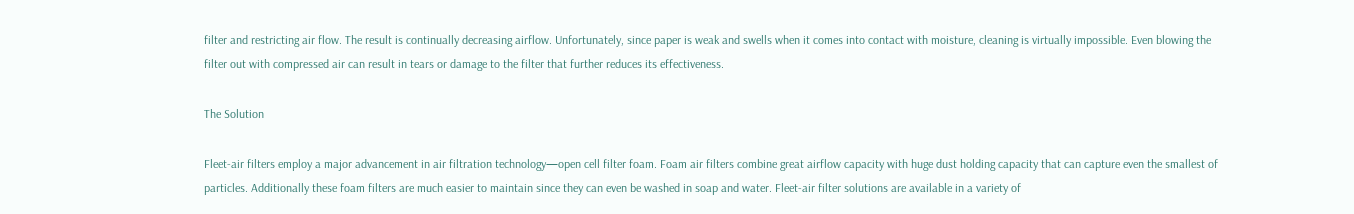filter and restricting air flow. The result is continually decreasing airflow. Unfortunately, since paper is weak and swells when it comes into contact with moisture, cleaning is virtually impossible. Even blowing the filter out with compressed air can result in tears or damage to the filter that further reduces its effectiveness.

The Solution

Fleet-air filters employ a major advancement in air filtration technology—open cell filter foam. Foam air filters combine great airflow capacity with huge dust holding capacity that can capture even the smallest of particles. Additionally these foam filters are much easier to maintain since they can even be washed in soap and water. Fleet-air filter solutions are available in a variety of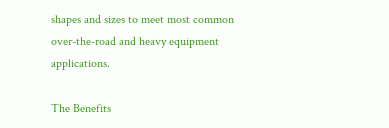shapes and sizes to meet most common over-the-road and heavy equipment applications.

The Benefits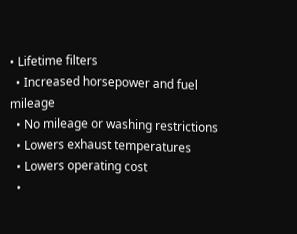• Lifetime filters
  • Increased horsepower and fuel mileage
  • No mileage or washing restrictions
  • Lowers exhaust temperatures
  • Lowers operating cost
  •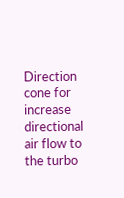Direction cone for increase directional air flow to the turbo